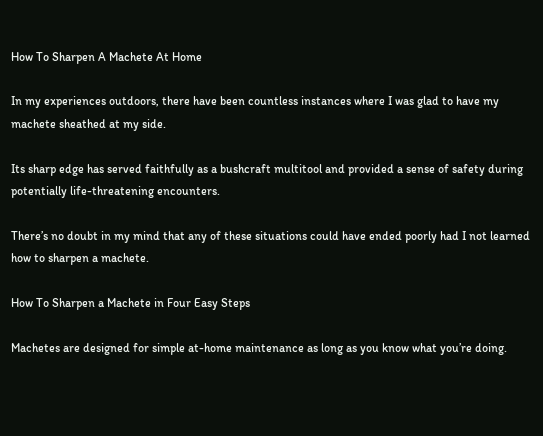How To Sharpen A Machete At Home

In my experiences outdoors, there have been countless instances where I was glad to have my machete sheathed at my side.

Its sharp edge has served faithfully as a bushcraft multitool and provided a sense of safety during potentially life-threatening encounters.

There’s no doubt in my mind that any of these situations could have ended poorly had I not learned how to sharpen a machete.

How To Sharpen a Machete in Four Easy Steps

Machetes are designed for simple at-home maintenance as long as you know what you’re doing.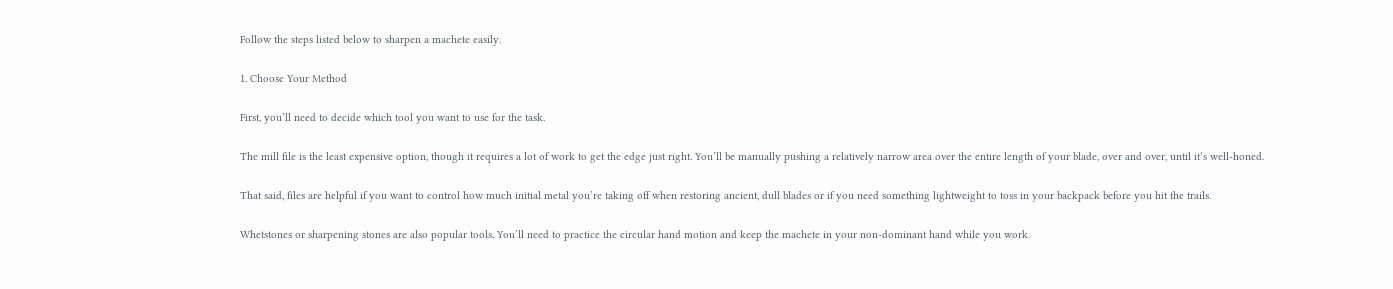Follow the steps listed below to sharpen a machete easily.

1. Choose Your Method

First, you’ll need to decide which tool you want to use for the task.

The mill file is the least expensive option, though it requires a lot of work to get the edge just right. You’ll be manually pushing a relatively narrow area over the entire length of your blade, over and over, until it’s well-honed.

That said, files are helpful if you want to control how much initial metal you’re taking off when restoring ancient, dull blades or if you need something lightweight to toss in your backpack before you hit the trails.

Whetstones or sharpening stones are also popular tools. You’ll need to practice the circular hand motion and keep the machete in your non-dominant hand while you work.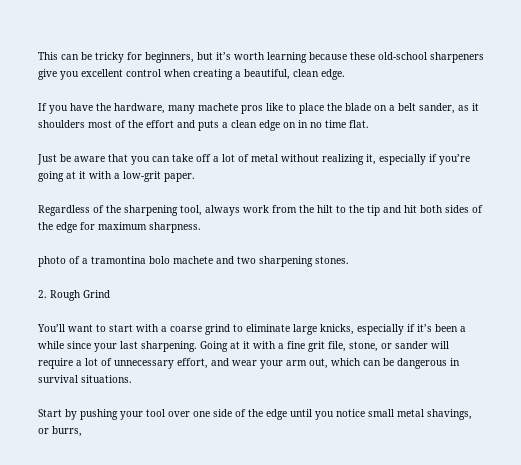This can be tricky for beginners, but it’s worth learning because these old-school sharpeners give you excellent control when creating a beautiful, clean edge.

If you have the hardware, many machete pros like to place the blade on a belt sander, as it shoulders most of the effort and puts a clean edge on in no time flat.

Just be aware that you can take off a lot of metal without realizing it, especially if you’re going at it with a low-grit paper.

Regardless of the sharpening tool, always work from the hilt to the tip and hit both sides of the edge for maximum sharpness.

photo of a tramontina bolo machete and two sharpening stones.

2. Rough Grind

You’ll want to start with a coarse grind to eliminate large knicks, especially if it’s been a while since your last sharpening. Going at it with a fine grit file, stone, or sander will require a lot of unnecessary effort, and wear your arm out, which can be dangerous in survival situations.

Start by pushing your tool over one side of the edge until you notice small metal shavings, or burrs,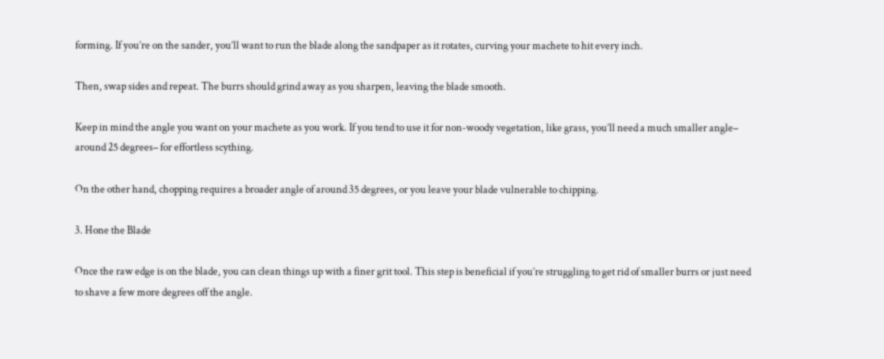forming. If you’re on the sander, you’ll want to run the blade along the sandpaper as it rotates, curving your machete to hit every inch.

Then, swap sides and repeat. The burrs should grind away as you sharpen, leaving the blade smooth.

Keep in mind the angle you want on your machete as you work. If you tend to use it for non-woody vegetation, like grass, you’ll need a much smaller angle– around 25 degrees– for effortless scything.

On the other hand, chopping requires a broader angle of around 35 degrees, or you leave your blade vulnerable to chipping.

3. Hone the Blade

Once the raw edge is on the blade, you can clean things up with a finer grit tool. This step is beneficial if you’re struggling to get rid of smaller burrs or just need to shave a few more degrees off the angle.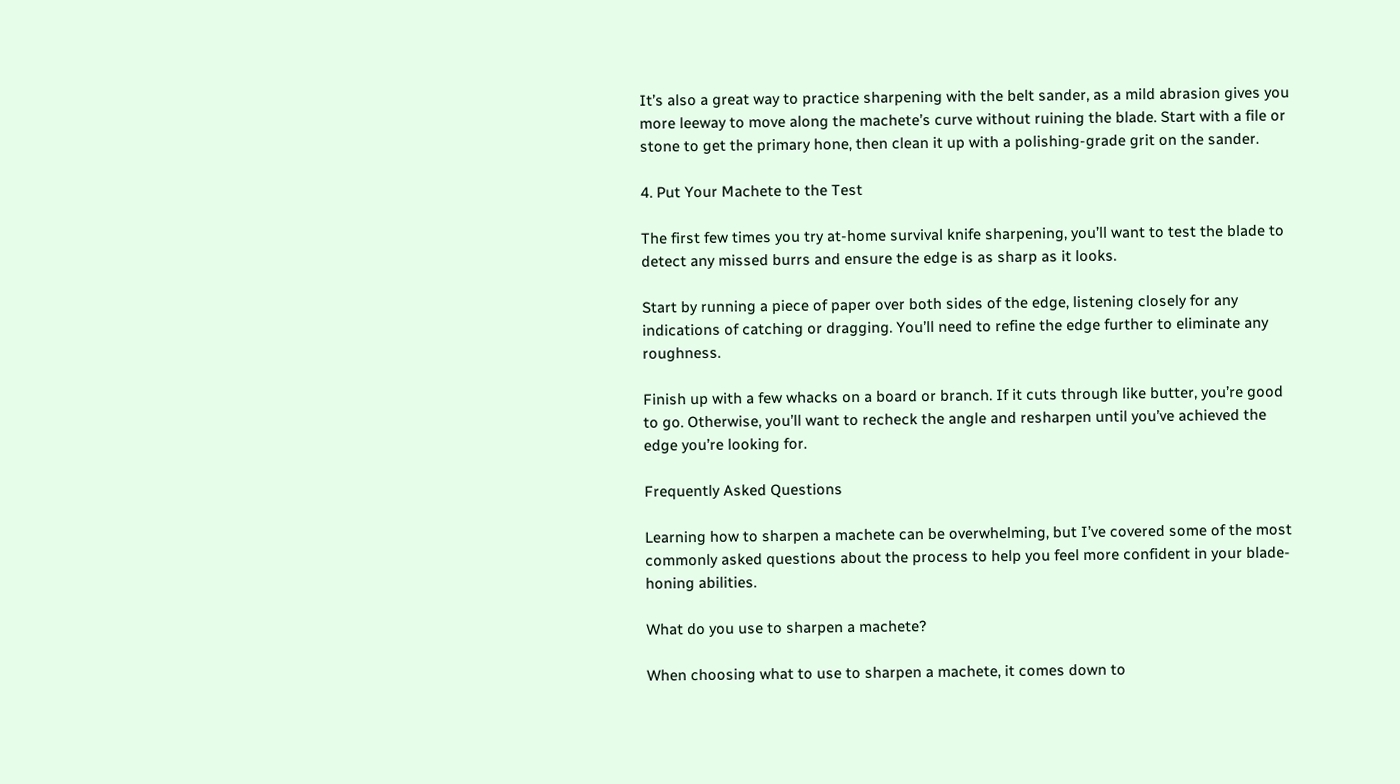It’s also a great way to practice sharpening with the belt sander, as a mild abrasion gives you more leeway to move along the machete’s curve without ruining the blade. Start with a file or stone to get the primary hone, then clean it up with a polishing-grade grit on the sander.

4. Put Your Machete to the Test

The first few times you try at-home survival knife sharpening, you’ll want to test the blade to detect any missed burrs and ensure the edge is as sharp as it looks.

Start by running a piece of paper over both sides of the edge, listening closely for any indications of catching or dragging. You’ll need to refine the edge further to eliminate any roughness.

Finish up with a few whacks on a board or branch. If it cuts through like butter, you’re good to go. Otherwise, you’ll want to recheck the angle and resharpen until you’ve achieved the edge you’re looking for.

Frequently Asked Questions

Learning how to sharpen a machete can be overwhelming, but I’ve covered some of the most commonly asked questions about the process to help you feel more confident in your blade-honing abilities.

What do you use to sharpen a machete?

When choosing what to use to sharpen a machete, it comes down to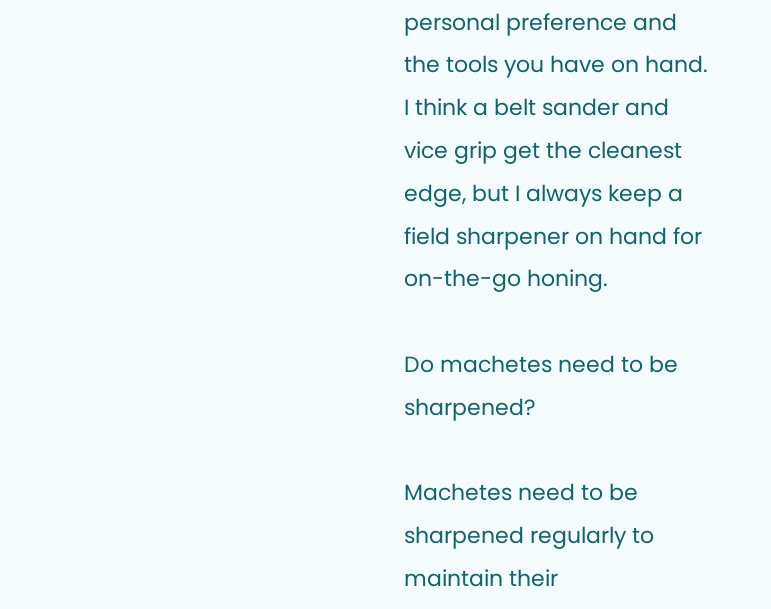personal preference and the tools you have on hand. I think a belt sander and vice grip get the cleanest edge, but I always keep a field sharpener on hand for on-the-go honing.

Do machetes need to be sharpened?

Machetes need to be sharpened regularly to maintain their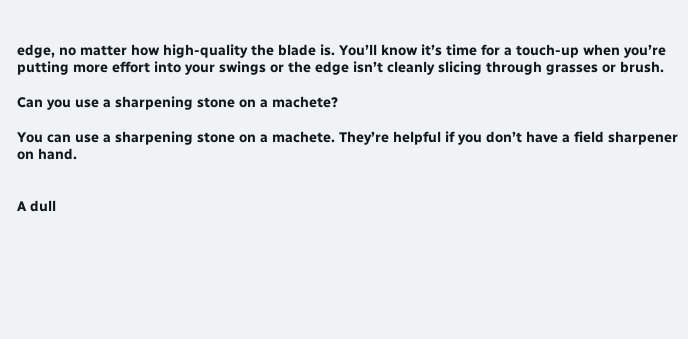edge, no matter how high-quality the blade is. You’ll know it’s time for a touch-up when you’re putting more effort into your swings or the edge isn’t cleanly slicing through grasses or brush.

Can you use a sharpening stone on a machete?

You can use a sharpening stone on a machete. They’re helpful if you don’t have a field sharpener on hand.


A dull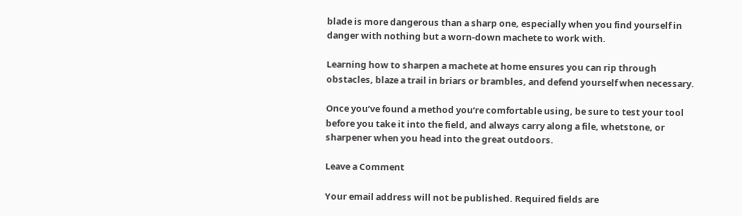blade is more dangerous than a sharp one, especially when you find yourself in danger with nothing but a worn-down machete to work with.

Learning how to sharpen a machete at home ensures you can rip through obstacles, blaze a trail in briars or brambles, and defend yourself when necessary.

Once you’ve found a method you’re comfortable using, be sure to test your tool before you take it into the field, and always carry along a file, whetstone, or sharpener when you head into the great outdoors.

Leave a Comment

Your email address will not be published. Required fields are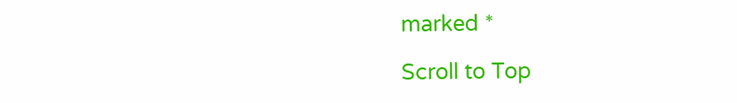marked *

Scroll to Top